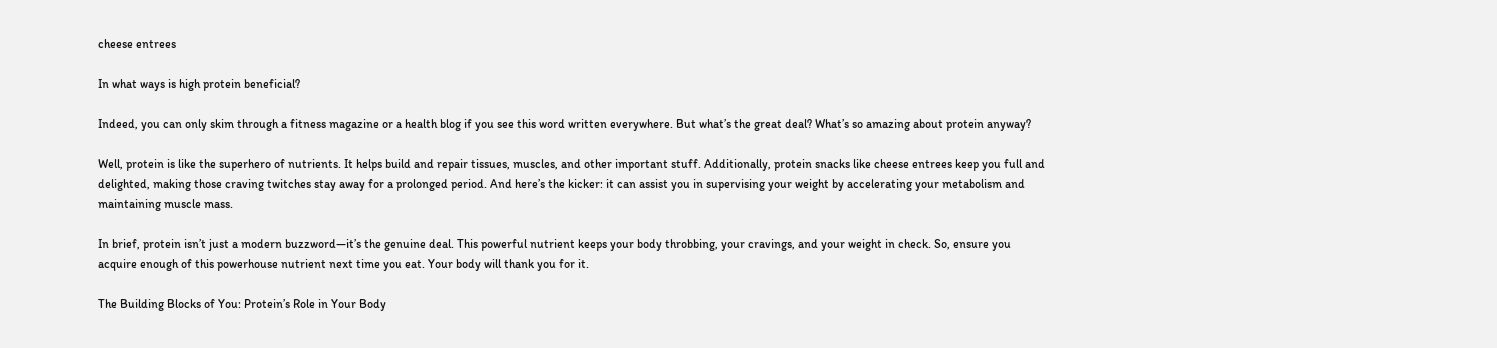cheese entrees

In what ways is high protein beneficial?

Indeed, you can only skim through a fitness magazine or a health blog if you see this word written everywhere. But what’s the great deal? What’s so amazing about protein anyway?

Well, protein is like the superhero of nutrients. It helps build and repair tissues, muscles, and other important stuff. Additionally, protein snacks like cheese entrees keep you full and delighted, making those craving twitches stay away for a prolonged period. And here’s the kicker: it can assist you in supervising your weight by accelerating your metabolism and maintaining muscle mass.

In brief, protein isn’t just a modern buzzword—it’s the genuine deal. This powerful nutrient keeps your body throbbing, your cravings, and your weight in check. So, ensure you acquire enough of this powerhouse nutrient next time you eat. Your body will thank you for it.

The Building Blocks of You: Protein’s Role in Your Body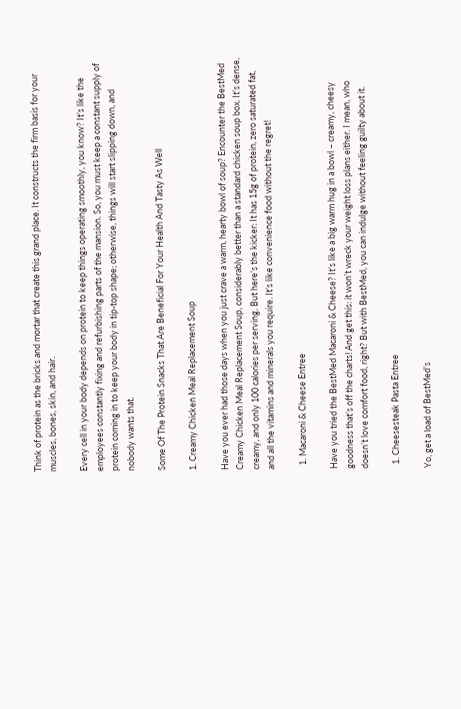Think of protein as the bricks and mortar that create this grand place. It constructs the firm basis for your muscles, bones, skin, and hair.

Every cell in your body depends on protein to keep things operating smoothly, you know? It’s like the employees constantly fixing and refurbishing parts of the mansion. So, you must keep a constant supply of protein coming in to keep your body in tip-top shape; otherwise, things will start slipping down, and nobody wants that.

Some Of The Protein Snacks That Are Beneficial For Your Health And Tasty As Well

1. Creamy Chicken Meal Replacement Soup

Have you ever had those days when you just crave a warm, hearty bowl of soup? Encounter the BestMed Creamy Chicken Meal Replacement Soup, considerably better than a standard chicken soup box. It’s dense, creamy, and only 100 calories per serving. But here’s the kicker: It has 15g of protein, zero saturated fat, and all the vitamins and minerals you require. It’s like convenience food without the regret!

  1. Macaroni & Cheese Entree

Have you tried the BestMed Macaroni & Cheese? It’s like a big warm hug in a bowl – creamy, cheesy goodness that’s off the charts! And get this: it won’t wreck your weight loss plans either. I mean, who doesn’t love comfort food, right? But with BestMed, you can indulge without feeling guilty about it.

  1. Cheesesteak Pasta Entree

Yo, get a load of BestMed’s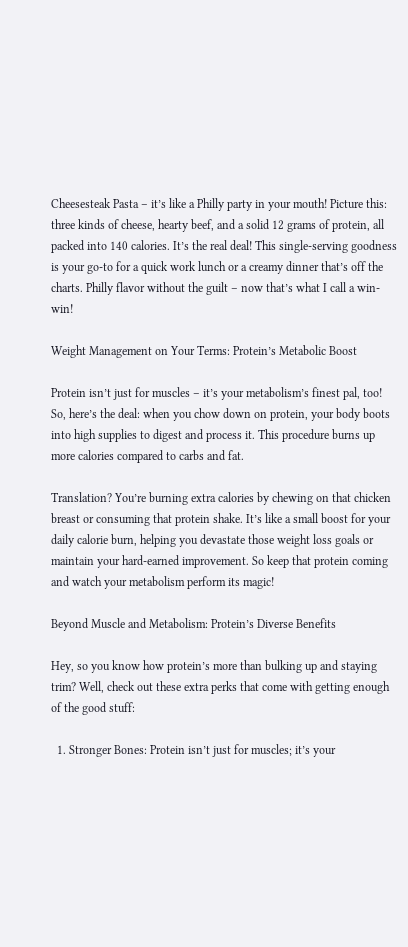Cheesesteak Pasta – it’s like a Philly party in your mouth! Picture this: three kinds of cheese, hearty beef, and a solid 12 grams of protein, all packed into 140 calories. It’s the real deal! This single-serving goodness is your go-to for a quick work lunch or a creamy dinner that’s off the charts. Philly flavor without the guilt – now that’s what I call a win-win!

Weight Management on Your Terms: Protein’s Metabolic Boost

Protein isn’t just for muscles – it’s your metabolism’s finest pal, too! So, here’s the deal: when you chow down on protein, your body boots into high supplies to digest and process it. This procedure burns up more calories compared to carbs and fat.

Translation? You’re burning extra calories by chewing on that chicken breast or consuming that protein shake. It’s like a small boost for your daily calorie burn, helping you devastate those weight loss goals or maintain your hard-earned improvement. So keep that protein coming and watch your metabolism perform its magic!

Beyond Muscle and Metabolism: Protein’s Diverse Benefits

Hey, so you know how protein’s more than bulking up and staying trim? Well, check out these extra perks that come with getting enough of the good stuff:

  1. Stronger Bones: Protein isn’t just for muscles; it’s your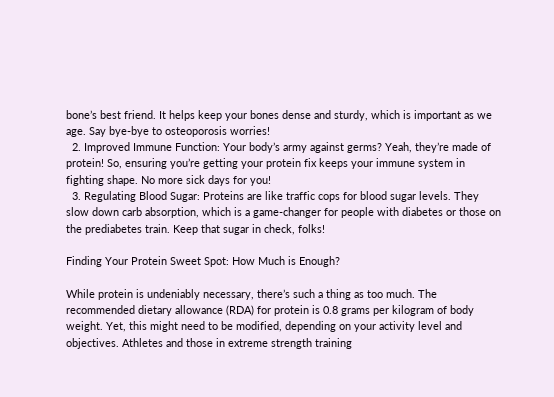bone’s best friend. It helps keep your bones dense and sturdy, which is important as we age. Say bye-bye to osteoporosis worries!
  2. Improved Immune Function: Your body’s army against germs? Yeah, they’re made of protein! So, ensuring you’re getting your protein fix keeps your immune system in fighting shape. No more sick days for you!
  3. Regulating Blood Sugar: Proteins are like traffic cops for blood sugar levels. They slow down carb absorption, which is a game-changer for people with diabetes or those on the prediabetes train. Keep that sugar in check, folks!

Finding Your Protein Sweet Spot: How Much is Enough?

While protein is undeniably necessary, there’s such a thing as too much. The recommended dietary allowance (RDA) for protein is 0.8 grams per kilogram of body weight. Yet, this might need to be modified, depending on your activity level and objectives. Athletes and those in extreme strength training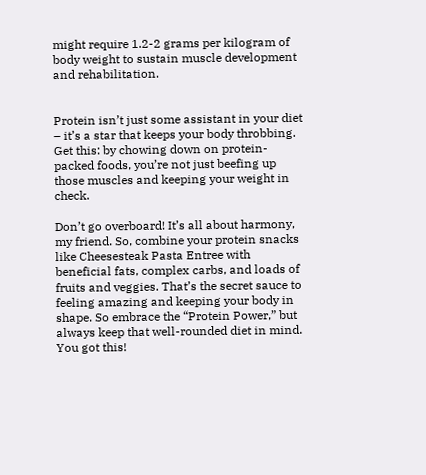might require 1.2-2 grams per kilogram of body weight to sustain muscle development and rehabilitation.


Protein isn’t just some assistant in your diet – it’s a star that keeps your body throbbing. Get this: by chowing down on protein-packed foods, you’re not just beefing up those muscles and keeping your weight in check.

Don’t go overboard! It’s all about harmony, my friend. So, combine your protein snacks like Cheesesteak Pasta Entree with beneficial fats, complex carbs, and loads of fruits and veggies. That’s the secret sauce to feeling amazing and keeping your body in shape. So embrace the “Protein Power,” but always keep that well-rounded diet in mind. You got this!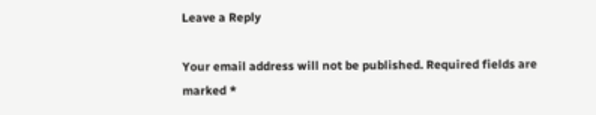Leave a Reply

Your email address will not be published. Required fields are marked *